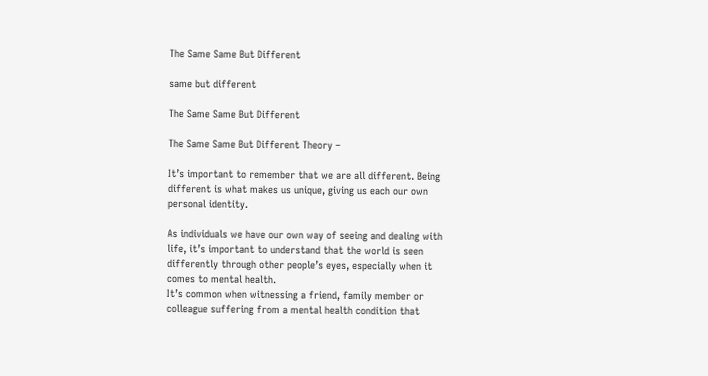The Same Same But Different

same but different

The Same Same But Different

The Same Same But Different Theory –

It’s important to remember that we are all different. Being different is what makes us unique, giving us each our own personal identity.

As individuals we have our own way of seeing and dealing with life, it’s important to understand that the world is seen differently through other people’s eyes, especially when it comes to mental health.
It’s common when witnessing a friend, family member or colleague suffering from a mental health condition that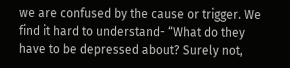we are confused by the cause or trigger. We find it hard to understand- “What do they have to be depressed about? Surely not,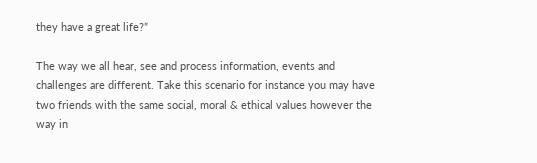they have a great life?”

The way we all hear, see and process information, events and challenges are different. Take this scenario for instance you may have two friends with the same social, moral & ethical values however the way in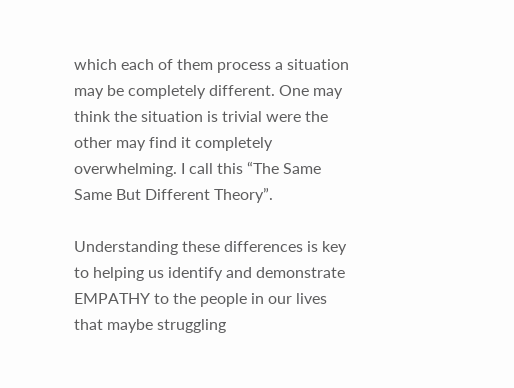which each of them process a situation may be completely different. One may think the situation is trivial were the other may find it completely overwhelming. I call this “The Same Same But Different Theory”.

Understanding these differences is key to helping us identify and demonstrate EMPATHY to the people in our lives that maybe struggling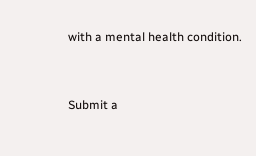with a mental health condition.


Submit a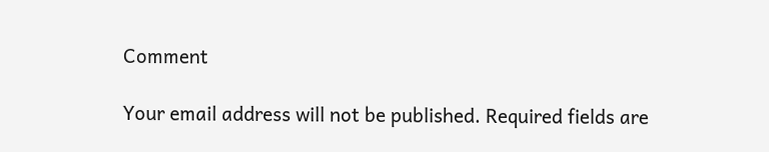Comment

Your email address will not be published. Required fields are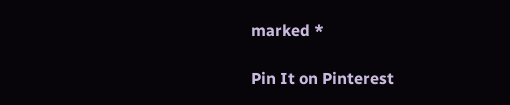marked *

Pin It on Pinterest